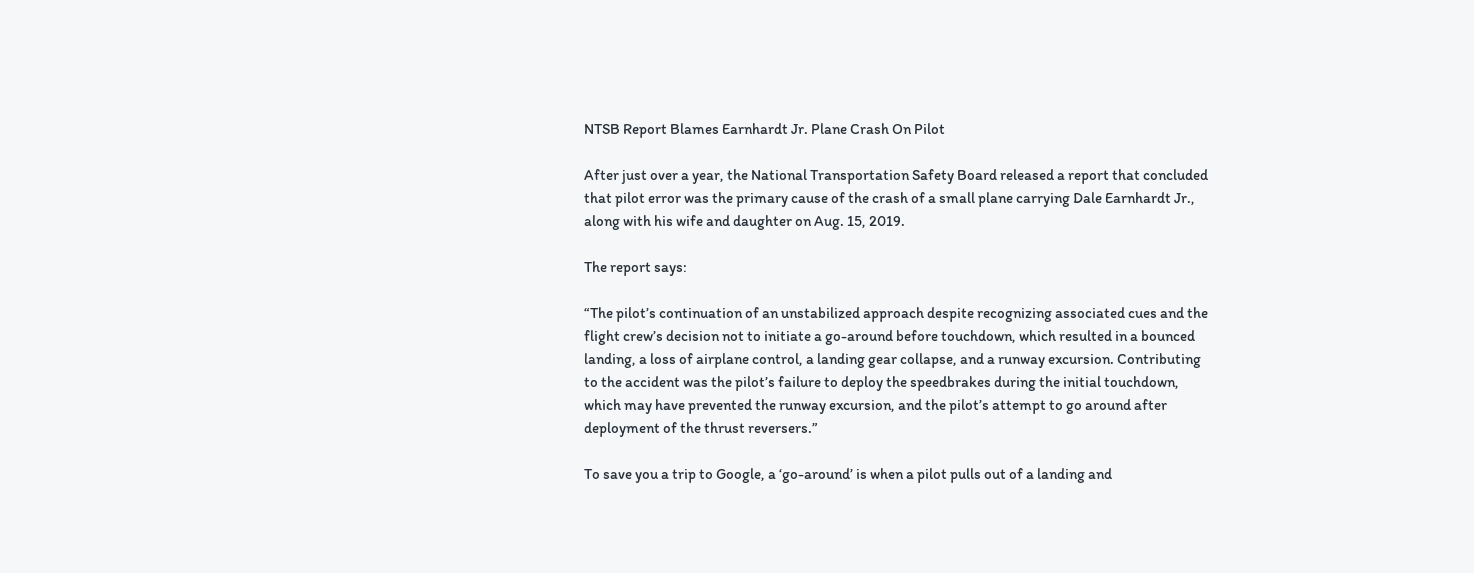NTSB Report Blames Earnhardt Jr. Plane Crash On Pilot

After just over a year, the National Transportation Safety Board released a report that concluded that pilot error was the primary cause of the crash of a small plane carrying Dale Earnhardt Jr., along with his wife and daughter on Aug. 15, 2019.

The report says:

“The pilot’s continuation of an unstabilized approach despite recognizing associated cues and the flight crew’s decision not to initiate a go-around before touchdown, which resulted in a bounced landing, a loss of airplane control, a landing gear collapse, and a runway excursion. Contributing to the accident was the pilot’s failure to deploy the speedbrakes during the initial touchdown, which may have prevented the runway excursion, and the pilot’s attempt to go around after deployment of the thrust reversers.”

To save you a trip to Google, a ‘go-around’ is when a pilot pulls out of a landing and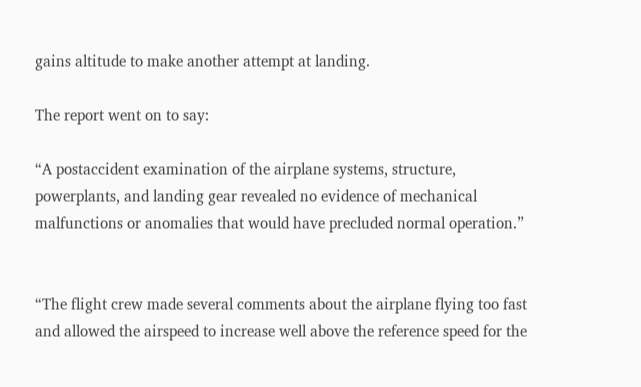gains altitude to make another attempt at landing.

The report went on to say:

“A postaccident examination of the airplane systems, structure, powerplants, and landing gear revealed no evidence of mechanical malfunctions or anomalies that would have precluded normal operation.”


“The flight crew made several comments about the airplane flying too fast and allowed the airspeed to increase well above the reference speed for the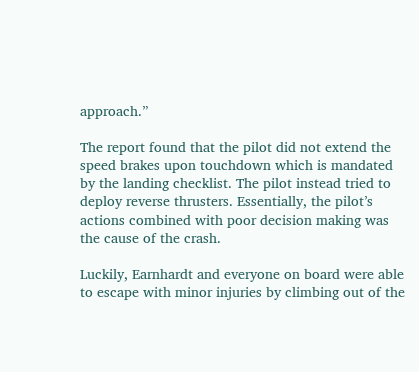approach.”

The report found that the pilot did not extend the speed brakes upon touchdown which is mandated by the landing checklist. The pilot instead tried to deploy reverse thrusters. Essentially, the pilot’s actions combined with poor decision making was the cause of the crash.

Luckily, Earnhardt and everyone on board were able to escape with minor injuries by climbing out of the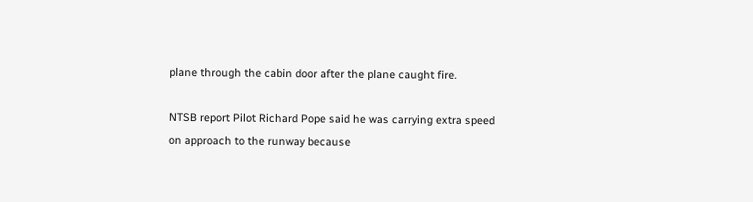plane through the cabin door after the plane caught fire.

NTSB report Pilot Richard Pope said he was carrying extra speed on approach to the runway because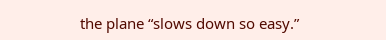the plane “slows down so easy.”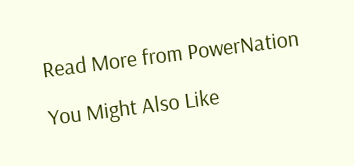Read More from PowerNation

You Might Also Like